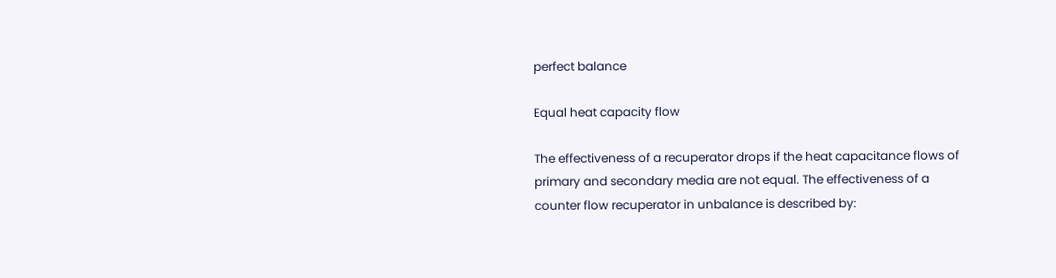perfect balance

Equal heat capacity flow

The effectiveness of a recuperator drops if the heat capacitance flows of
primary and secondary media are not equal. The effectiveness of a
counter flow recuperator in unbalance is described by: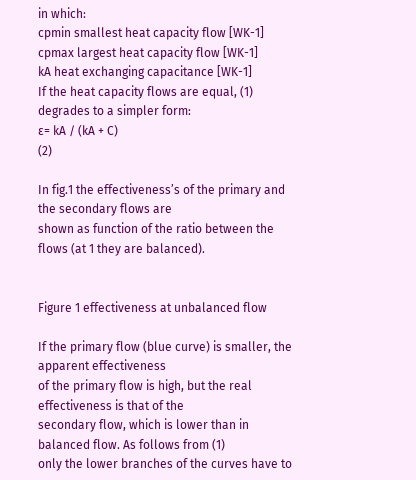in which:
cpmin smallest heat capacity flow [WK-1]
cpmax largest heat capacity flow [WK-1]
kA heat exchanging capacitance [WK-1]
If the heat capacity flows are equal, (1) degrades to a simpler form:
ε= kA / (kA + C)                                                                                                                         (2)

In fig.1 the effectiveness’s of the primary and the secondary flows are
shown as function of the ratio between the flows (at 1 they are balanced).


Figure 1 effectiveness at unbalanced flow

If the primary flow (blue curve) is smaller, the apparent effectiveness
of the primary flow is high, but the real effectiveness is that of the
secondary flow, which is lower than in balanced flow. As follows from (1)
only the lower branches of the curves have to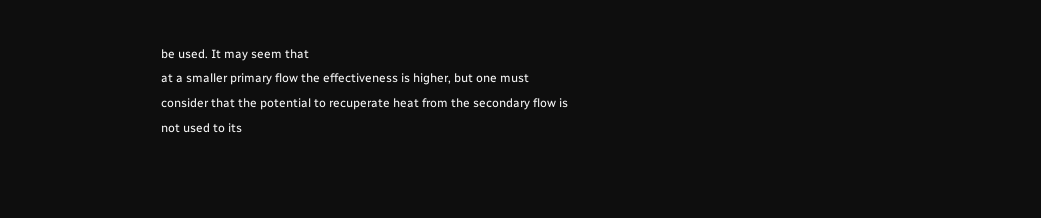be used. It may seem that
at a smaller primary flow the effectiveness is higher, but one must
consider that the potential to recuperate heat from the secondary flow is
not used to its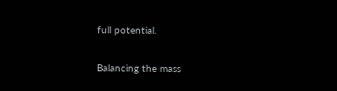full potential.

Balancing the mass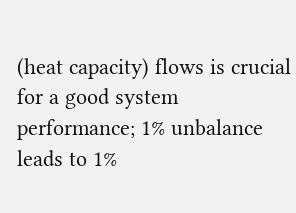(heat capacity) flows is crucial for a good system
performance; 1% unbalance leads to 1%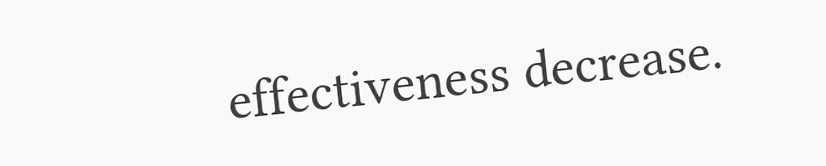effectiveness decrease.